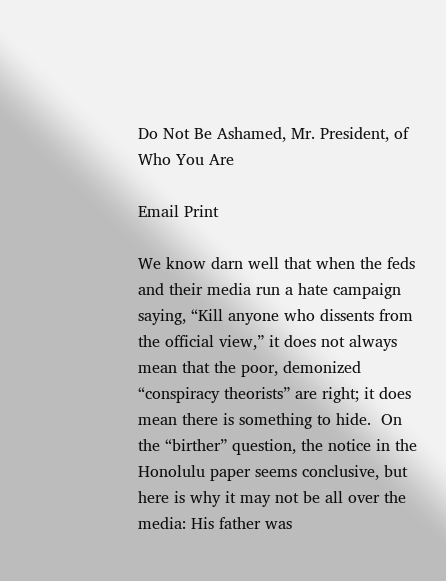Do Not Be Ashamed, Mr. President, of Who You Are

Email Print

We know darn well that when the feds and their media run a hate campaign saying, “Kill anyone who dissents from the official view,” it does not always mean that the poor, demonized “conspiracy theorists” are right; it does mean there is something to hide.  On the “birther” question, the notice in the Honolulu paper seems conclusive, but here is why it may not be all over the media: His father was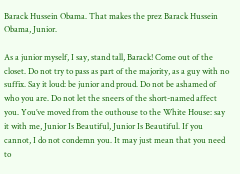Barack Hussein Obama. That makes the prez Barack Hussein Obama, Junior.

As a junior myself, I say, stand tall, Barack! Come out of the closet. Do not try to pass as part of the majority, as a guy with no suffix. Say it loud: be junior and proud. Do not be ashamed of who you are. Do not let the sneers of the short-named affect you. You’ve moved from the outhouse to the White House: say it with me, Junior Is Beautiful, Junior Is Beautiful. If you cannot, I do not condemn you. It may just mean that you need to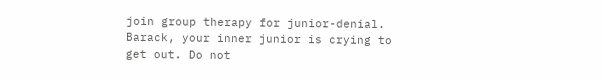join group therapy for junior-denial. Barack, your inner junior is crying to get out. Do not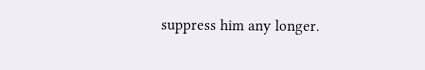suppress him any longer.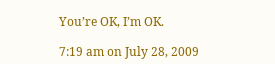You’re OK, I’m OK.

7:19 am on July 28, 2009